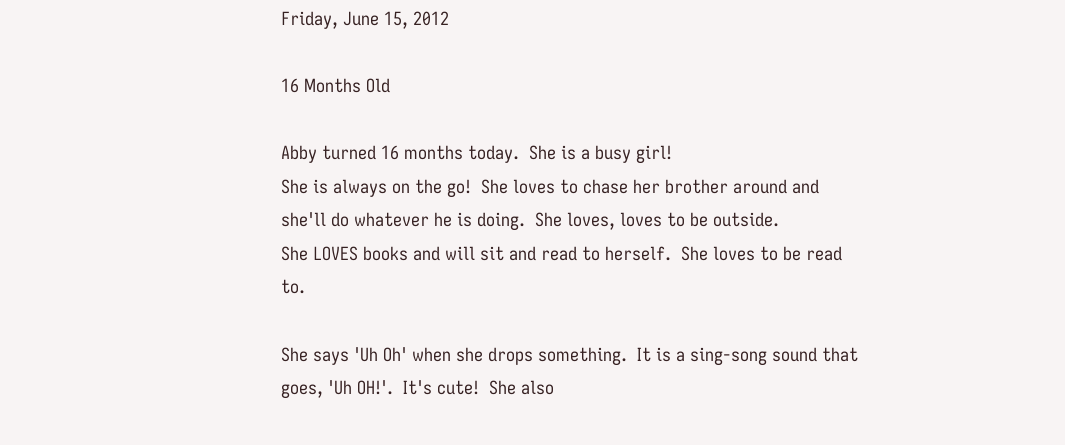Friday, June 15, 2012

16 Months Old

Abby turned 16 months today.  She is a busy girl!
She is always on the go!  She loves to chase her brother around and she'll do whatever he is doing.  She loves, loves to be outside.
She LOVES books and will sit and read to herself.  She loves to be read to.

She says 'Uh Oh' when she drops something.  It is a sing-song sound that goes, 'Uh OH!'.  It's cute!  She also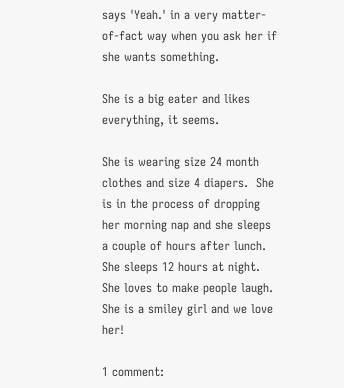says 'Yeah.' in a very matter-of-fact way when you ask her if she wants something.

She is a big eater and likes everything, it seems.

She is wearing size 24 month clothes and size 4 diapers.  She is in the process of dropping her morning nap and she sleeps a couple of hours after lunch.  She sleeps 12 hours at night.  She loves to make people laugh.  She is a smiley girl and we love her!

1 comment: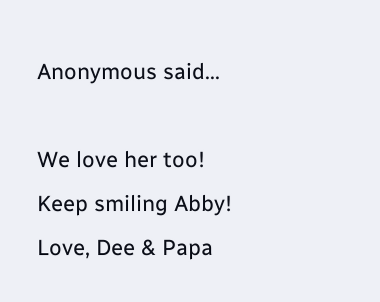Anonymous said...

We love her too!
Keep smiling Abby!
Love, Dee & Papa